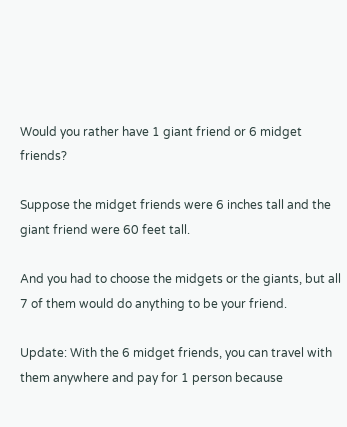Would you rather have 1 giant friend or 6 midget friends?

Suppose the midget friends were 6 inches tall and the giant friend were 60 feet tall.

And you had to choose the midgets or the giants, but all 7 of them would do anything to be your friend.

Update: With the 6 midget friends, you can travel with them anywhere and pay for 1 person because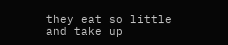they eat so little and take up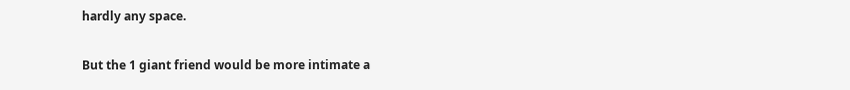hardly any space.

But the 1 giant friend would be more intimate a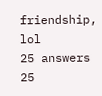friendship, lol
25 answers 25